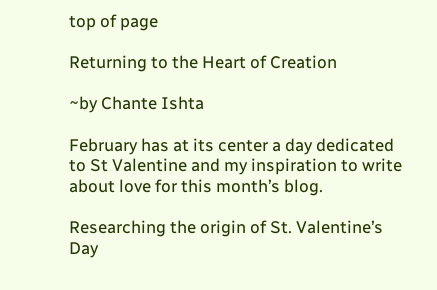top of page

Returning to the Heart of Creation

~by Chante Ishta

February has at its center a day dedicated to St Valentine and my inspiration to write about love for this month’s blog.

Researching the origin of St. Valentine’s Day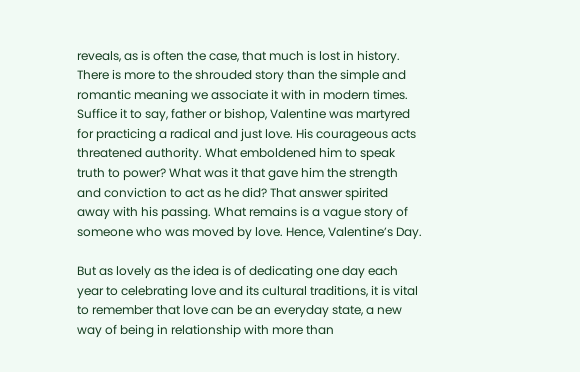reveals, as is often the case, that much is lost in history. There is more to the shrouded story than the simple and romantic meaning we associate it with in modern times. Suffice it to say, father or bishop, Valentine was martyred for practicing a radical and just love. His courageous acts threatened authority. What emboldened him to speak truth to power? What was it that gave him the strength and conviction to act as he did? That answer spirited away with his passing. What remains is a vague story of someone who was moved by love. Hence, Valentine’s Day.

But as lovely as the idea is of dedicating one day each year to celebrating love and its cultural traditions, it is vital to remember that love can be an everyday state, a new way of being in relationship with more than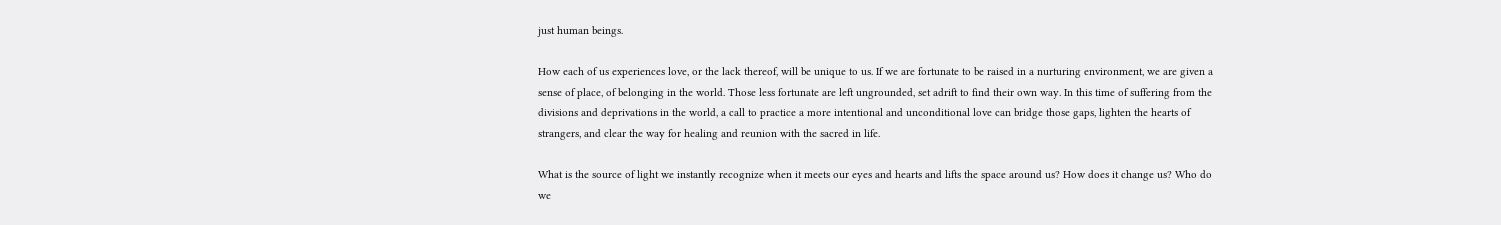just human beings.

How each of us experiences love, or the lack thereof, will be unique to us. If we are fortunate to be raised in a nurturing environment, we are given a sense of place, of belonging in the world. Those less fortunate are left ungrounded, set adrift to find their own way. In this time of suffering from the divisions and deprivations in the world, a call to practice a more intentional and unconditional love can bridge those gaps, lighten the hearts of strangers, and clear the way for healing and reunion with the sacred in life.

What is the source of light we instantly recognize when it meets our eyes and hearts and lifts the space around us? How does it change us? Who do we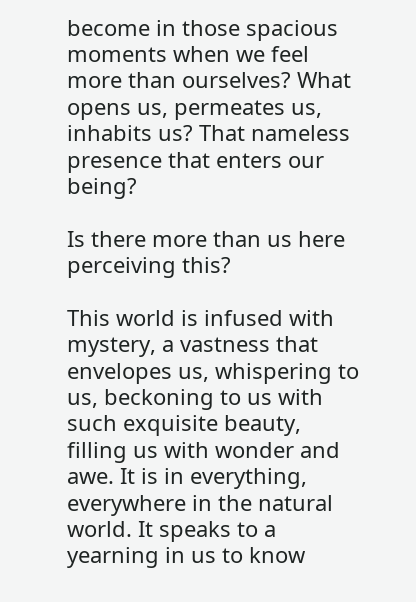become in those spacious moments when we feel more than ourselves? What opens us, permeates us, inhabits us? That nameless presence that enters our being?

Is there more than us here perceiving this?

This world is infused with mystery, a vastness that envelopes us, whispering to us, beckoning to us with such exquisite beauty, filling us with wonder and awe. It is in everything, everywhere in the natural world. It speaks to a yearning in us to know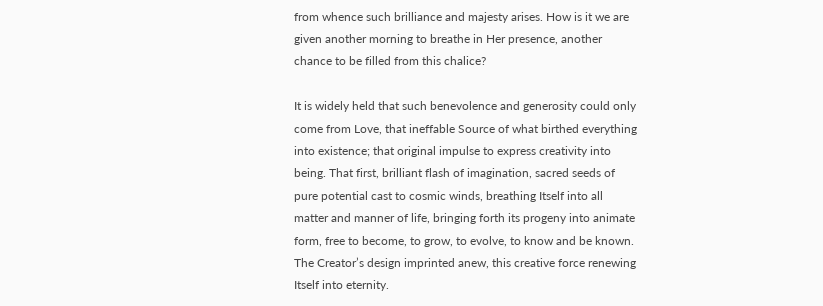from whence such brilliance and majesty arises. How is it we are given another morning to breathe in Her presence, another chance to be filled from this chalice?

It is widely held that such benevolence and generosity could only come from Love, that ineffable Source of what birthed everything into existence; that original impulse to express creativity into being. That first, brilliant flash of imagination, sacred seeds of pure potential cast to cosmic winds, breathing Itself into all matter and manner of life, bringing forth its progeny into animate form, free to become, to grow, to evolve, to know and be known. The Creator’s design imprinted anew, this creative force renewing Itself into eternity.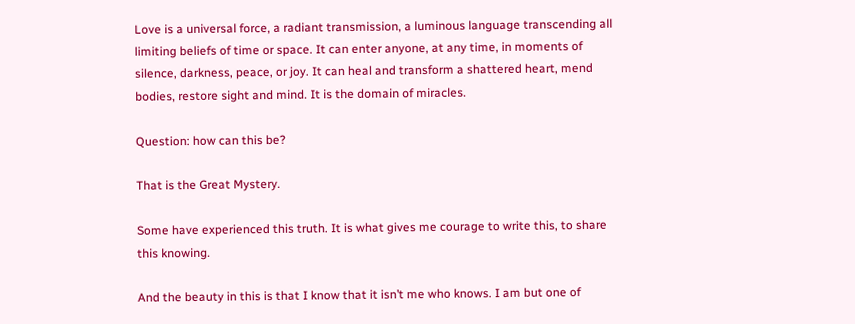Love is a universal force, a radiant transmission, a luminous language transcending all limiting beliefs of time or space. It can enter anyone, at any time, in moments of silence, darkness, peace, or joy. It can heal and transform a shattered heart, mend bodies, restore sight and mind. It is the domain of miracles.

Question: how can this be?

That is the Great Mystery.

Some have experienced this truth. It is what gives me courage to write this, to share this knowing.

And the beauty in this is that I know that it isn’t me who knows. I am but one of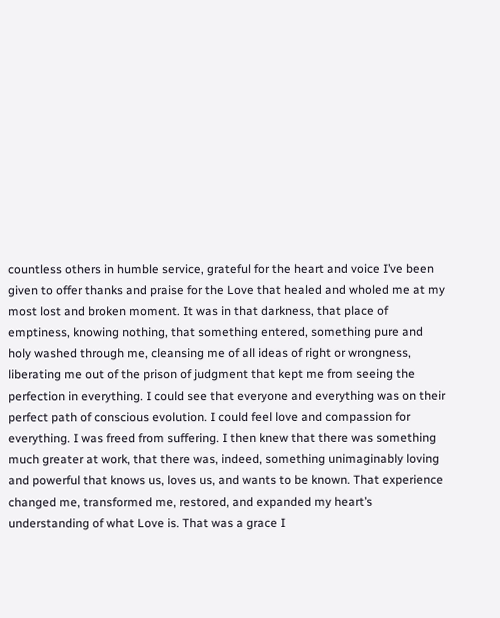countless others in humble service, grateful for the heart and voice I’ve been given to offer thanks and praise for the Love that healed and wholed me at my most lost and broken moment. It was in that darkness, that place of emptiness, knowing nothing, that something entered, something pure and holy washed through me, cleansing me of all ideas of right or wrongness, liberating me out of the prison of judgment that kept me from seeing the perfection in everything. I could see that everyone and everything was on their perfect path of conscious evolution. I could feel love and compassion for everything. I was freed from suffering. I then knew that there was something much greater at work, that there was, indeed, something unimaginably loving and powerful that knows us, loves us, and wants to be known. That experience changed me, transformed me, restored, and expanded my heart’s understanding of what Love is. That was a grace I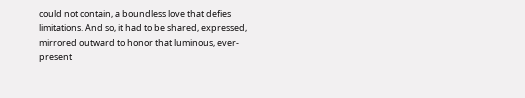could not contain, a boundless love that defies limitations. And so, it had to be shared, expressed, mirrored outward to honor that luminous, ever-present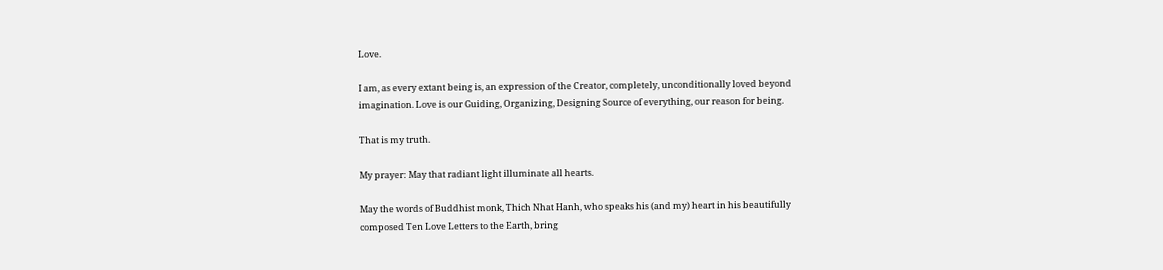Love.

I am, as every extant being is, an expression of the Creator, completely, unconditionally loved beyond imagination. Love is our Guiding, Organizing, Designing Source of everything, our reason for being.

That is my truth.

My prayer: May that radiant light illuminate all hearts.

May the words of Buddhist monk, Thich Nhat Hanh, who speaks his (and my) heart in his beautifully composed Ten Love Letters to the Earth, bring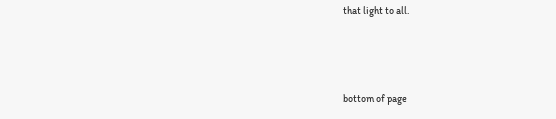that light to all.



bottom of page